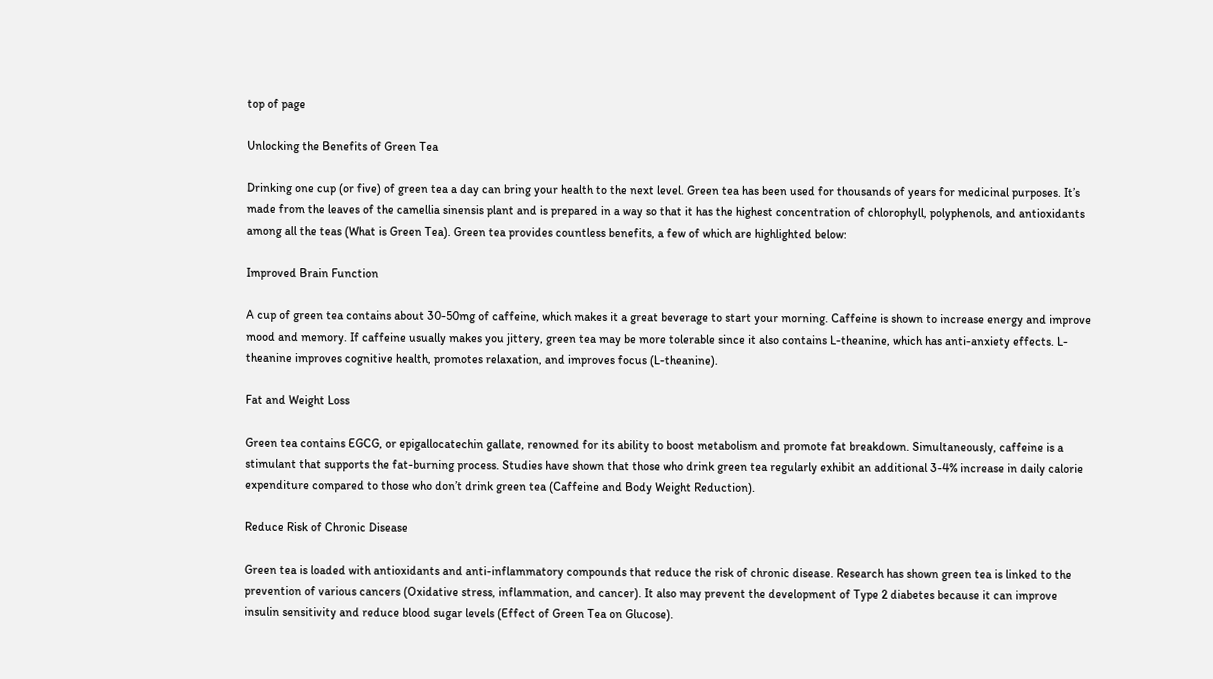top of page

Unlocking the Benefits of Green Tea

Drinking one cup (or five) of green tea a day can bring your health to the next level. Green tea has been used for thousands of years for medicinal purposes. It’s made from the leaves of the camellia sinensis plant and is prepared in a way so that it has the highest concentration of chlorophyll, polyphenols, and antioxidants among all the teas (What is Green Tea). Green tea provides countless benefits, a few of which are highlighted below:

Improved Brain Function

A cup of green tea contains about 30-50mg of caffeine, which makes it a great beverage to start your morning. Caffeine is shown to increase energy and improve mood and memory. If caffeine usually makes you jittery, green tea may be more tolerable since it also contains L-theanine, which has anti-anxiety effects. L-theanine improves cognitive health, promotes relaxation, and improves focus (L-theanine).

Fat and Weight Loss

Green tea contains EGCG, or epigallocatechin gallate, renowned for its ability to boost metabolism and promote fat breakdown. Simultaneously, caffeine is a stimulant that supports the fat-burning process. Studies have shown that those who drink green tea regularly exhibit an additional 3-4% increase in daily calorie expenditure compared to those who don’t drink green tea (Caffeine and Body Weight Reduction).

Reduce Risk of Chronic Disease

Green tea is loaded with antioxidants and anti-inflammatory compounds that reduce the risk of chronic disease. Research has shown green tea is linked to the prevention of various cancers (Oxidative stress, inflammation, and cancer). It also may prevent the development of Type 2 diabetes because it can improve insulin sensitivity and reduce blood sugar levels (Effect of Green Tea on Glucose).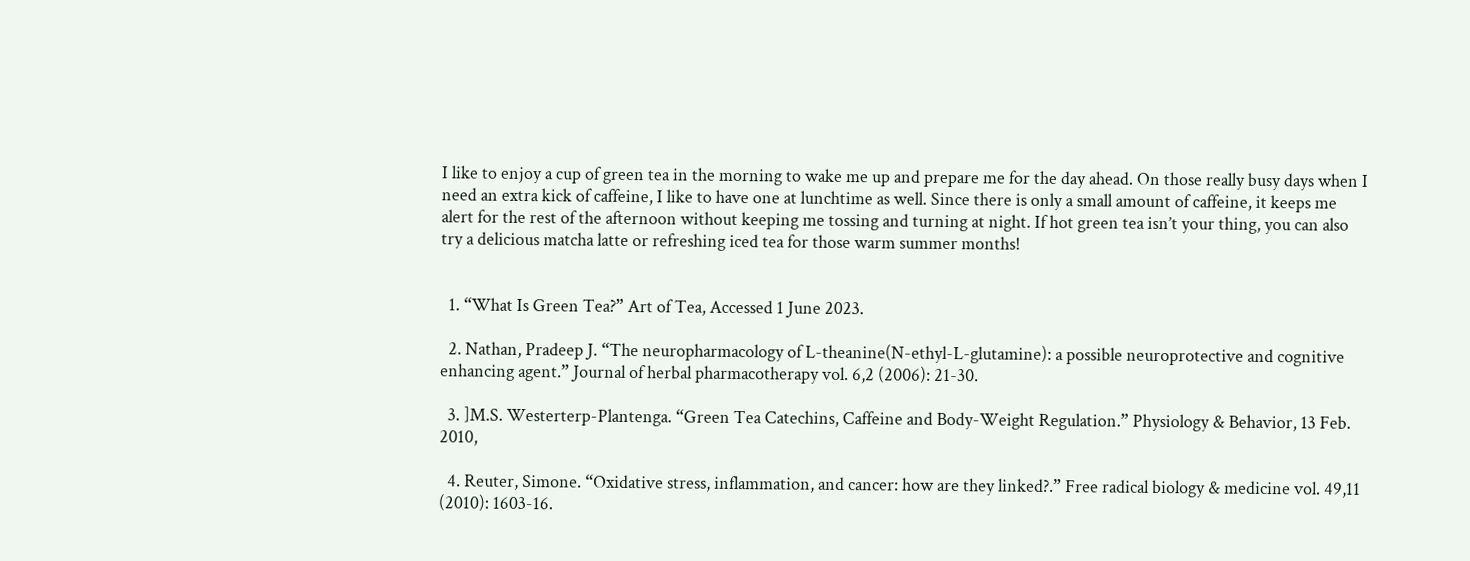I like to enjoy a cup of green tea in the morning to wake me up and prepare me for the day ahead. On those really busy days when I need an extra kick of caffeine, I like to have one at lunchtime as well. Since there is only a small amount of caffeine, it keeps me alert for the rest of the afternoon without keeping me tossing and turning at night. If hot green tea isn’t your thing, you can also try a delicious matcha latte or refreshing iced tea for those warm summer months!


  1. “What Is Green Tea?” Art of Tea, Accessed 1 June 2023.

  2. Nathan, Pradeep J. “The neuropharmacology of L-theanine(N-ethyl-L-glutamine): a possible neuroprotective and cognitive enhancing agent.” Journal of herbal pharmacotherapy vol. 6,2 (2006): 21-30.

  3. ]M.S. Westerterp-Plantenga. “Green Tea Catechins, Caffeine and Body-Weight Regulation.” Physiology & Behavior, 13 Feb. 2010,

  4. Reuter, Simone. “Oxidative stress, inflammation, and cancer: how are they linked?.” Free radical biology & medicine vol. 49,11 (2010): 1603-16.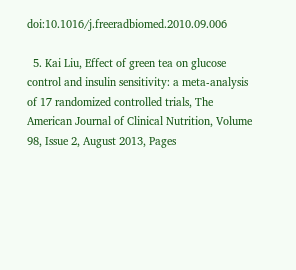doi:10.1016/j.freeradbiomed.2010.09.006

  5. Kai Liu, Effect of green tea on glucose control and insulin sensitivity: a meta-analysis of 17 randomized controlled trials, The American Journal of Clinical Nutrition, Volume 98, Issue 2, August 2013, Pages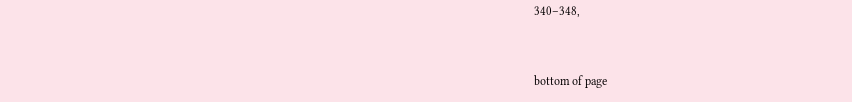340–348,


bottom of page